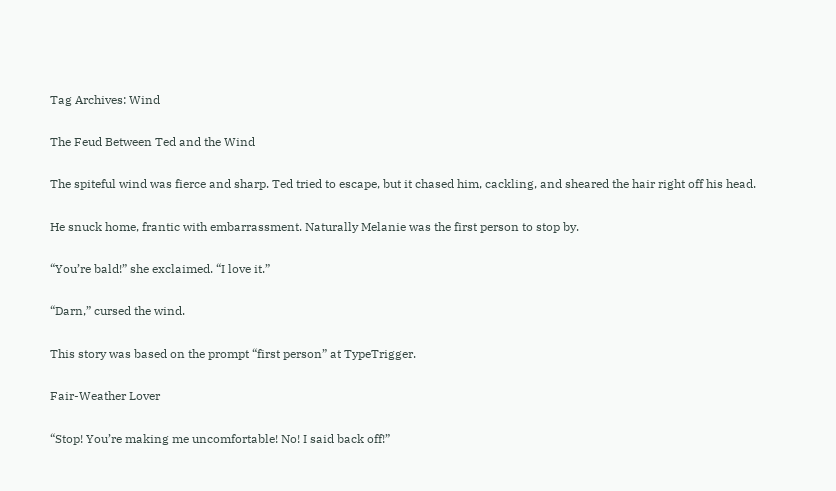Tag Archives: Wind

The Feud Between Ted and the Wind

The spiteful wind was fierce and sharp. Ted tried to escape, but it chased him, cackling, and sheared the hair right off his head.

He snuck home, frantic with embarrassment. Naturally Melanie was the first person to stop by.

“You’re bald!” she exclaimed. “I love it.”

“Darn,” cursed the wind.

This story was based on the prompt “first person” at TypeTrigger.

Fair-Weather Lover

“Stop! You’re making me uncomfortable! No! I said back off!”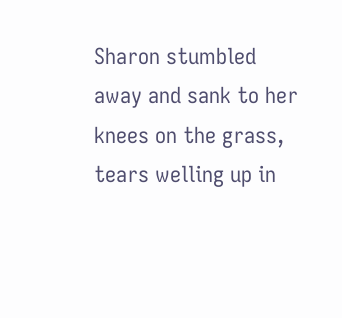Sharon stumbled away and sank to her knees on the grass, tears welling up in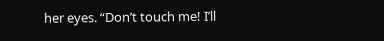her eyes. “Don’t touch me! I’ll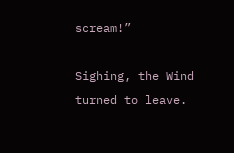scream!”

Sighing, the Wind turned to leave.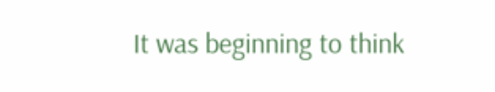It was beginning to think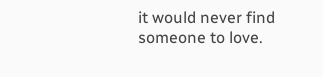it would never find someone to love.